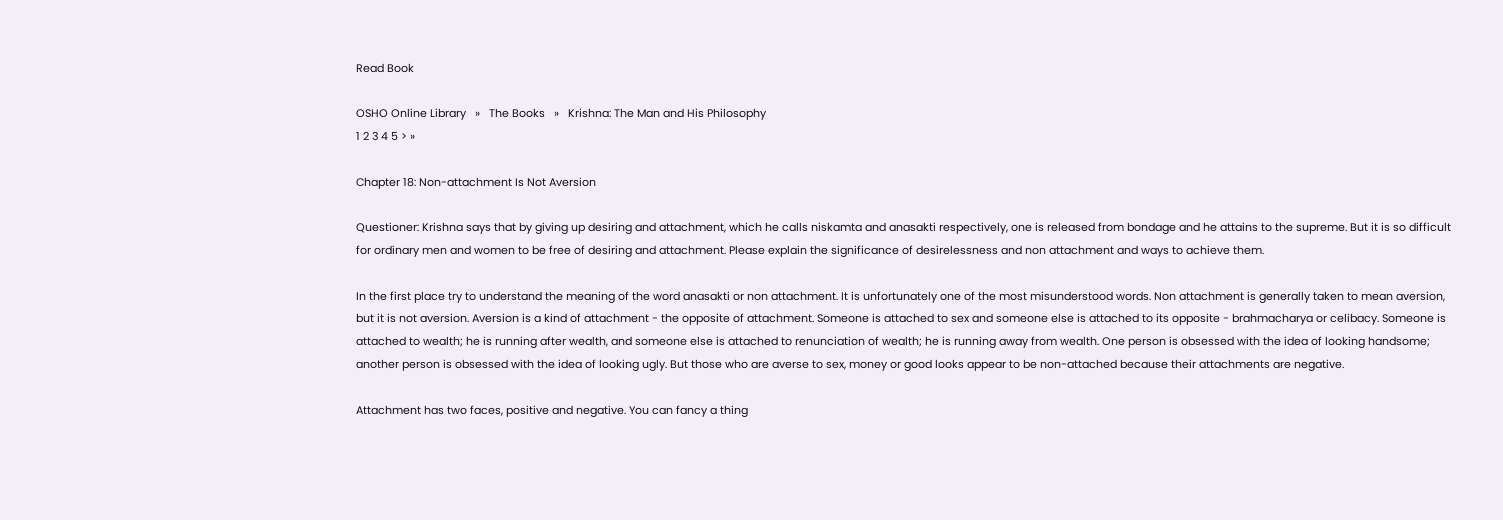Read Book

OSHO Online Library   »   The Books   »   Krishna: The Man and His Philosophy
1 2 3 4 5 > »

Chapter 18: Non-attachment Is Not Aversion

Questioner: Krishna says that by giving up desiring and attachment, which he calls niskamta and anasakti respectively, one is released from bondage and he attains to the supreme. But it is so difficult for ordinary men and women to be free of desiring and attachment. Please explain the significance of desirelessness and non attachment and ways to achieve them.

In the first place try to understand the meaning of the word anasakti or non attachment. It is unfortunately one of the most misunderstood words. Non attachment is generally taken to mean aversion, but it is not aversion. Aversion is a kind of attachment - the opposite of attachment. Someone is attached to sex and someone else is attached to its opposite - brahmacharya or celibacy. Someone is attached to wealth; he is running after wealth, and someone else is attached to renunciation of wealth; he is running away from wealth. One person is obsessed with the idea of looking handsome; another person is obsessed with the idea of looking ugly. But those who are averse to sex, money or good looks appear to be non-attached because their attachments are negative.

Attachment has two faces, positive and negative. You can fancy a thing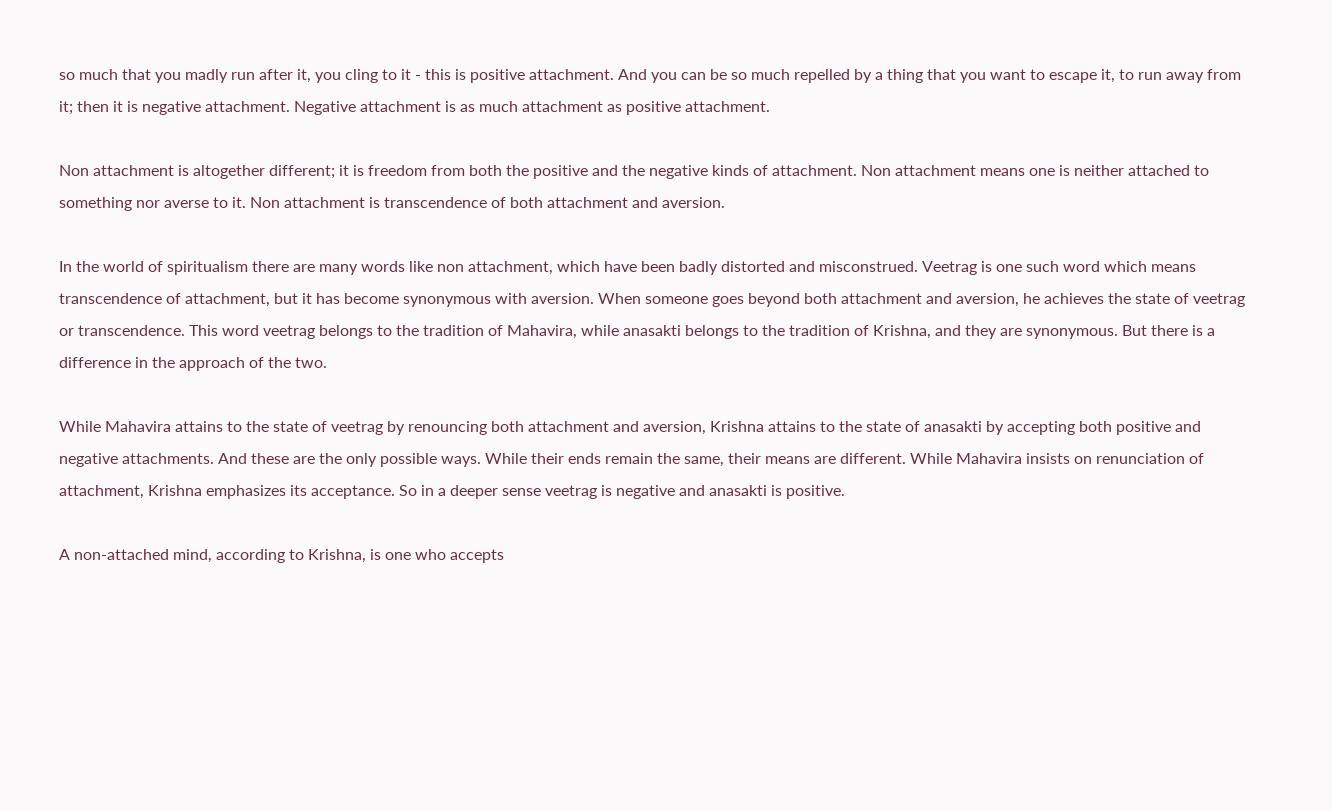so much that you madly run after it, you cling to it - this is positive attachment. And you can be so much repelled by a thing that you want to escape it, to run away from it; then it is negative attachment. Negative attachment is as much attachment as positive attachment.

Non attachment is altogether different; it is freedom from both the positive and the negative kinds of attachment. Non attachment means one is neither attached to something nor averse to it. Non attachment is transcendence of both attachment and aversion.

In the world of spiritualism there are many words like non attachment, which have been badly distorted and misconstrued. Veetrag is one such word which means transcendence of attachment, but it has become synonymous with aversion. When someone goes beyond both attachment and aversion, he achieves the state of veetrag or transcendence. This word veetrag belongs to the tradition of Mahavira, while anasakti belongs to the tradition of Krishna, and they are synonymous. But there is a difference in the approach of the two.

While Mahavira attains to the state of veetrag by renouncing both attachment and aversion, Krishna attains to the state of anasakti by accepting both positive and negative attachments. And these are the only possible ways. While their ends remain the same, their means are different. While Mahavira insists on renunciation of attachment, Krishna emphasizes its acceptance. So in a deeper sense veetrag is negative and anasakti is positive.

A non-attached mind, according to Krishna, is one who accepts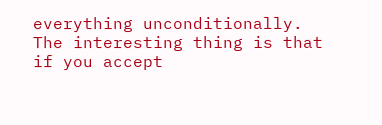everything unconditionally. The interesting thing is that if you accept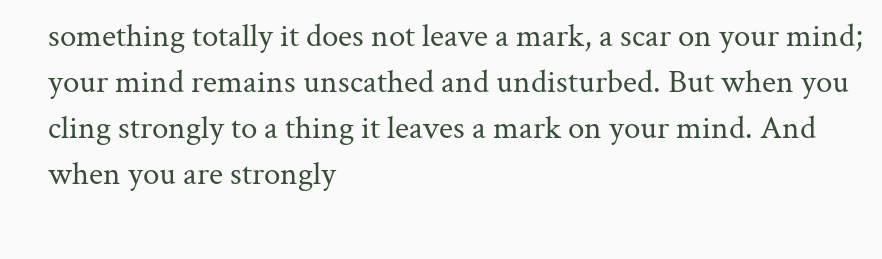something totally it does not leave a mark, a scar on your mind; your mind remains unscathed and undisturbed. But when you cling strongly to a thing it leaves a mark on your mind. And when you are strongly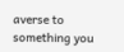averse to something you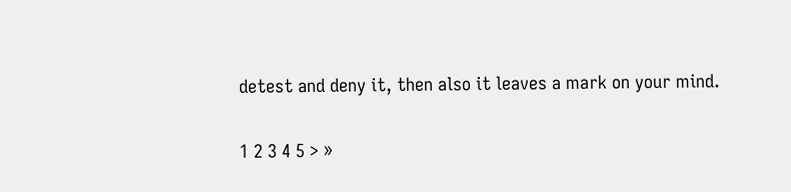detest and deny it, then also it leaves a mark on your mind.

1 2 3 4 5 > »